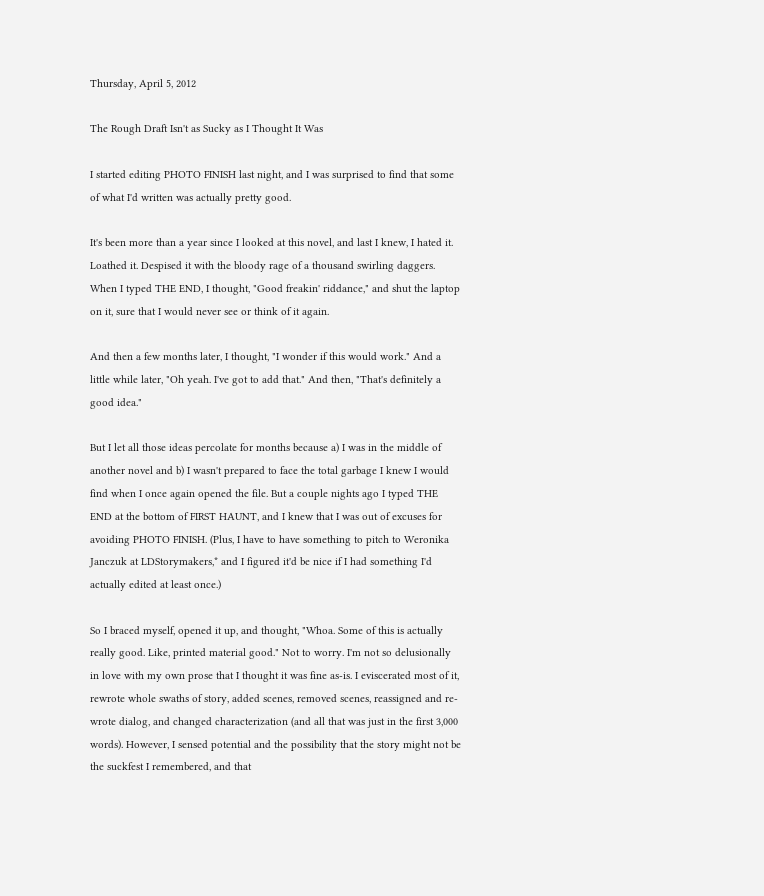Thursday, April 5, 2012

The Rough Draft Isn't as Sucky as I Thought It Was

I started editing PHOTO FINISH last night, and I was surprised to find that some of what I'd written was actually pretty good.

It's been more than a year since I looked at this novel, and last I knew, I hated it. Loathed it. Despised it with the bloody rage of a thousand swirling daggers. When I typed THE END, I thought, "Good freakin' riddance," and shut the laptop on it, sure that I would never see or think of it again.

And then a few months later, I thought, "I wonder if this would work." And a little while later, "Oh yeah. I've got to add that." And then, "That's definitely a good idea."

But I let all those ideas percolate for months because a) I was in the middle of another novel and b) I wasn't prepared to face the total garbage I knew I would find when I once again opened the file. But a couple nights ago I typed THE END at the bottom of FIRST HAUNT, and I knew that I was out of excuses for avoiding PHOTO FINISH. (Plus, I have to have something to pitch to Weronika Janczuk at LDStorymakers,* and I figured it'd be nice if I had something I'd actually edited at least once.)

So I braced myself, opened it up, and thought, "Whoa. Some of this is actually really good. Like, printed material good." Not to worry. I'm not so delusionally in love with my own prose that I thought it was fine as-is. I eviscerated most of it, rewrote whole swaths of story, added scenes, removed scenes, reassigned and re-wrote dialog, and changed characterization (and all that was just in the first 3,000 words). However, I sensed potential and the possibility that the story might not be the suckfest I remembered, and that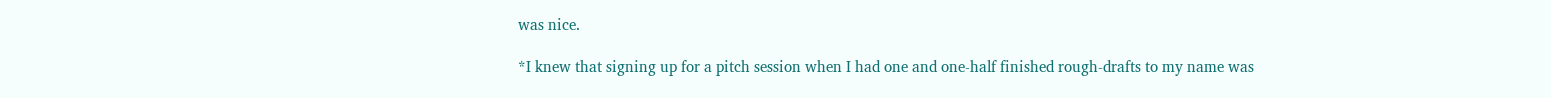was nice.

*I knew that signing up for a pitch session when I had one and one-half finished rough-drafts to my name was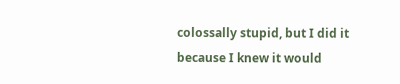colossally stupid, but I did it because I knew it would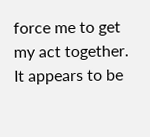force me to get my act together. It appears to be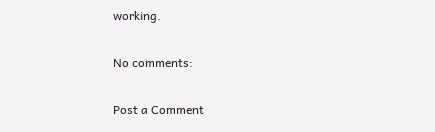working.

No comments:

Post a Comment